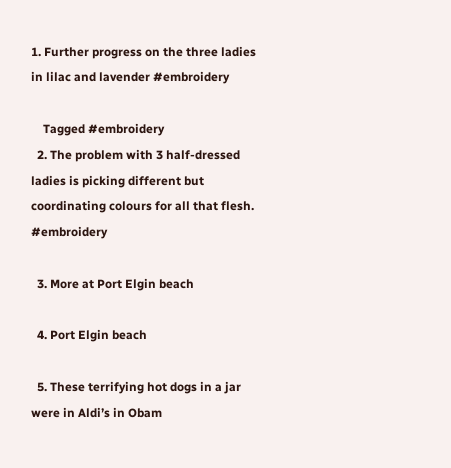1. Further progress on the three ladies in lilac and lavender #embroidery

    Tagged #embroidery
  2. The problem with 3 half-dressed ladies is picking different but coordinating colours for all that flesh. #embroidery

  3. More at Port Elgin beach

  4. Port Elgin beach

  5. These terrifying hot dogs in a jar were in Aldi’s in Obam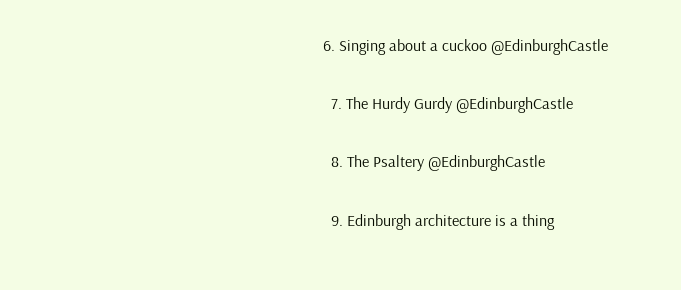6. Singing about a cuckoo @EdinburghCastle

  7. The Hurdy Gurdy @EdinburghCastle

  8. The Psaltery @EdinburghCastle

  9. Edinburgh architecture is a thing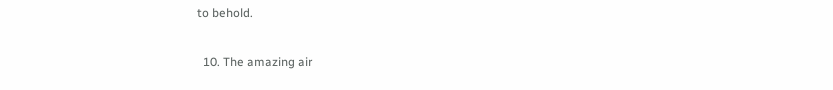to behold.

  10. The amazing air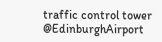traffic control tower @EdinburghAirport